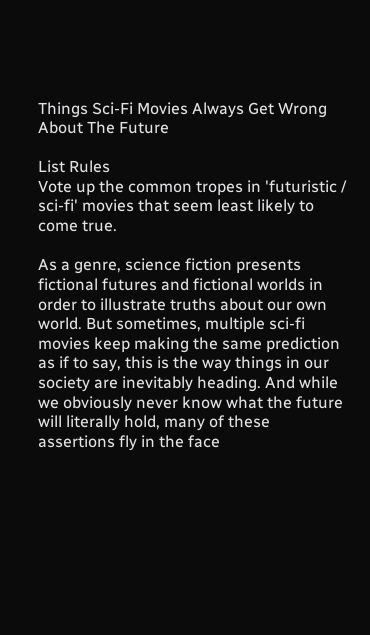Things Sci-Fi Movies Always Get Wrong About The Future

List Rules
Vote up the common tropes in 'futuristic / sci-fi' movies that seem least likely to come true.

As a genre, science fiction presents fictional futures and fictional worlds in order to illustrate truths about our own world. But sometimes, multiple sci-fi movies keep making the same prediction as if to say, this is the way things in our society are inevitably heading. And while we obviously never know what the future will literally hold, many of these assertions fly in the face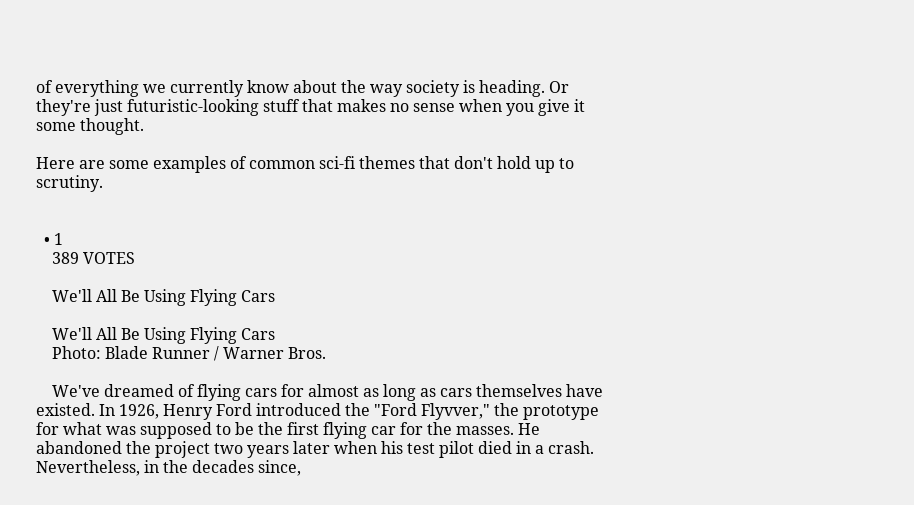of everything we currently know about the way society is heading. Or they're just futuristic-looking stuff that makes no sense when you give it some thought.

Here are some examples of common sci-fi themes that don't hold up to scrutiny.


  • 1
    389 VOTES

    We'll All Be Using Flying Cars

    We'll All Be Using Flying Cars
    Photo: Blade Runner / Warner Bros.

    We've dreamed of flying cars for almost as long as cars themselves have existed. In 1926, Henry Ford introduced the "Ford Flyvver," the prototype for what was supposed to be the first flying car for the masses. He abandoned the project two years later when his test pilot died in a crash. Nevertheless, in the decades since,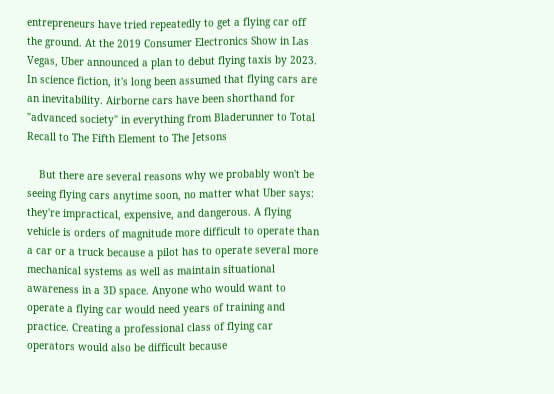entrepreneurs have tried repeatedly to get a flying car off the ground. At the 2019 Consumer Electronics Show in Las Vegas, Uber announced a plan to debut flying taxis by 2023. In science fiction, it's long been assumed that flying cars are an inevitability. Airborne cars have been shorthand for "advanced society" in everything from Bladerunner to Total Recall to The Fifth Element to The Jetsons

    But there are several reasons why we probably won't be seeing flying cars anytime soon, no matter what Uber says: they're impractical, expensive, and dangerous. A flying vehicle is orders of magnitude more difficult to operate than a car or a truck because a pilot has to operate several more mechanical systems as well as maintain situational awareness in a 3D space. Anyone who would want to operate a flying car would need years of training and practice. Creating a professional class of flying car operators would also be difficult because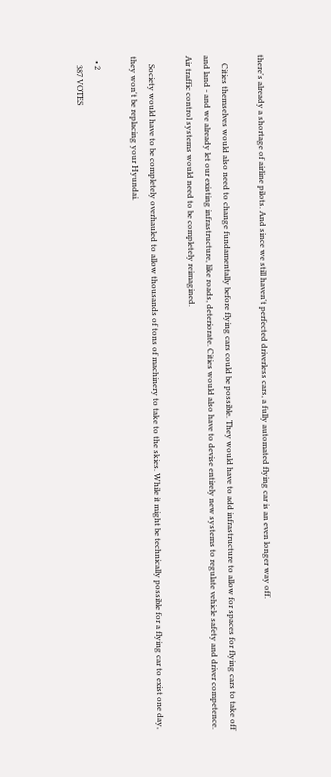there's already a shortage of airline pilots. And since we still haven't perfected driverless cars, a fully automated flying car is an even longer way off.

    Cities themselves would also need to change fundamentally before flying cars could be possible. They would have to add infrastructure to allow for spaces for flying cars to take off and land - and we already let our existing infrastructure, like roads, deteriorate. Cities would also have to devise entirely new systems to regulate vehicle safety and driver competence. Air traffic control systems would need to be completely reimagined.

    Society would have to be completely overhauled to allow thousands of tons of machinery to take to the skies. While it might be technically possible for a flying car to exist one day, they won't be replacing your Hyundai.

  • 2
    387 VOTES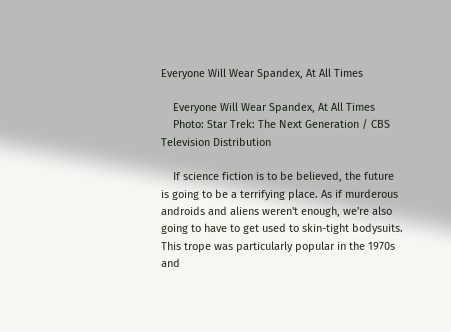Everyone Will Wear Spandex, At All Times

    Everyone Will Wear Spandex, At All Times
    Photo: Star Trek: The Next Generation / CBS Television Distribution

    If science fiction is to be believed, the future is going to be a terrifying place. As if murderous androids and aliens weren't enough, we're also going to have to get used to skin-tight bodysuits. This trope was particularly popular in the 1970s and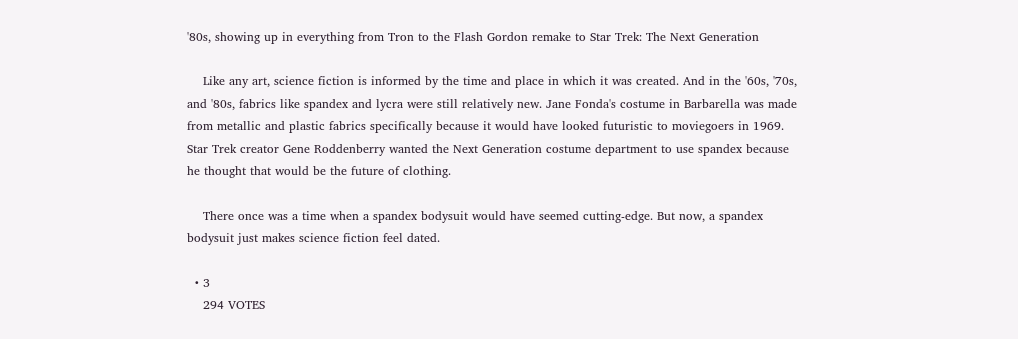'80s, showing up in everything from Tron to the Flash Gordon remake to Star Trek: The Next Generation

    Like any art, science fiction is informed by the time and place in which it was created. And in the '60s, '70s, and '80s, fabrics like spandex and lycra were still relatively new. Jane Fonda's costume in Barbarella was made from metallic and plastic fabrics specifically because it would have looked futuristic to moviegoers in 1969. Star Trek creator Gene Roddenberry wanted the Next Generation costume department to use spandex because he thought that would be the future of clothing.

    There once was a time when a spandex bodysuit would have seemed cutting-edge. But now, a spandex bodysuit just makes science fiction feel dated.

  • 3
    294 VOTES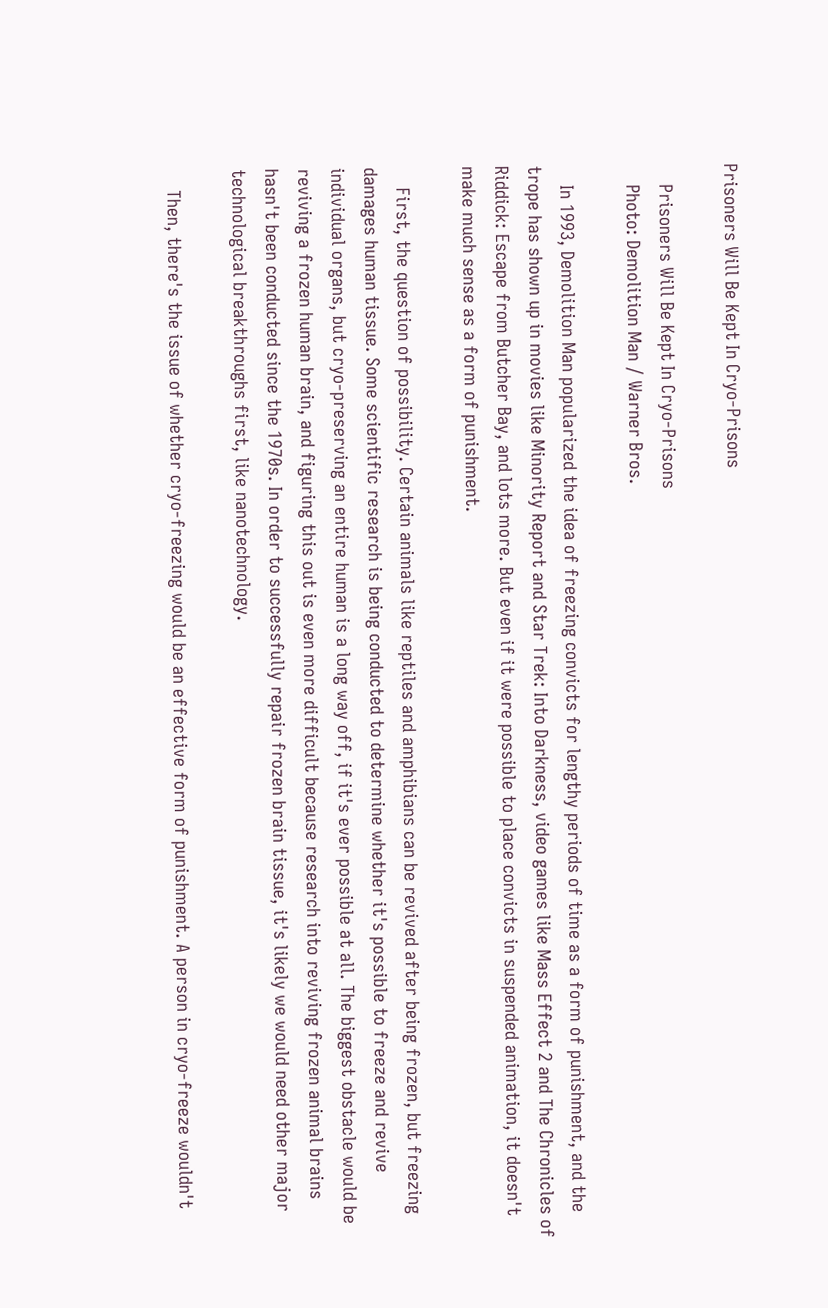Prisoners Will Be Kept In Cryo-Prisons

    Prisoners Will Be Kept In Cryo-Prisons
    Photo: Demolition Man / Warner Bros.

    In 1993, Demolition Man popularized the idea of freezing convicts for lengthy periods of time as a form of punishment, and the trope has shown up in movies like Minority Report and Star Trek: Into Darkness, video games like Mass Effect 2 and The Chronicles of Riddick: Escape from Butcher Bay, and lots more. But even if it were possible to place convicts in suspended animation, it doesn't make much sense as a form of punishment.

    First, the question of possibility. Certain animals like reptiles and amphibians can be revived after being frozen, but freezing damages human tissue. Some scientific research is being conducted to determine whether it's possible to freeze and revive individual organs, but cryo-preserving an entire human is a long way off, if it's ever possible at all. The biggest obstacle would be reviving a frozen human brain, and figuring this out is even more difficult because research into reviving frozen animal brains hasn't been conducted since the 1970s. In order to successfully repair frozen brain tissue, it's likely we would need other major technological breakthroughs first, like nanotechnology.

    Then, there's the issue of whether cryo-freezing would be an effective form of punishment. A person in cryo-freeze wouldn't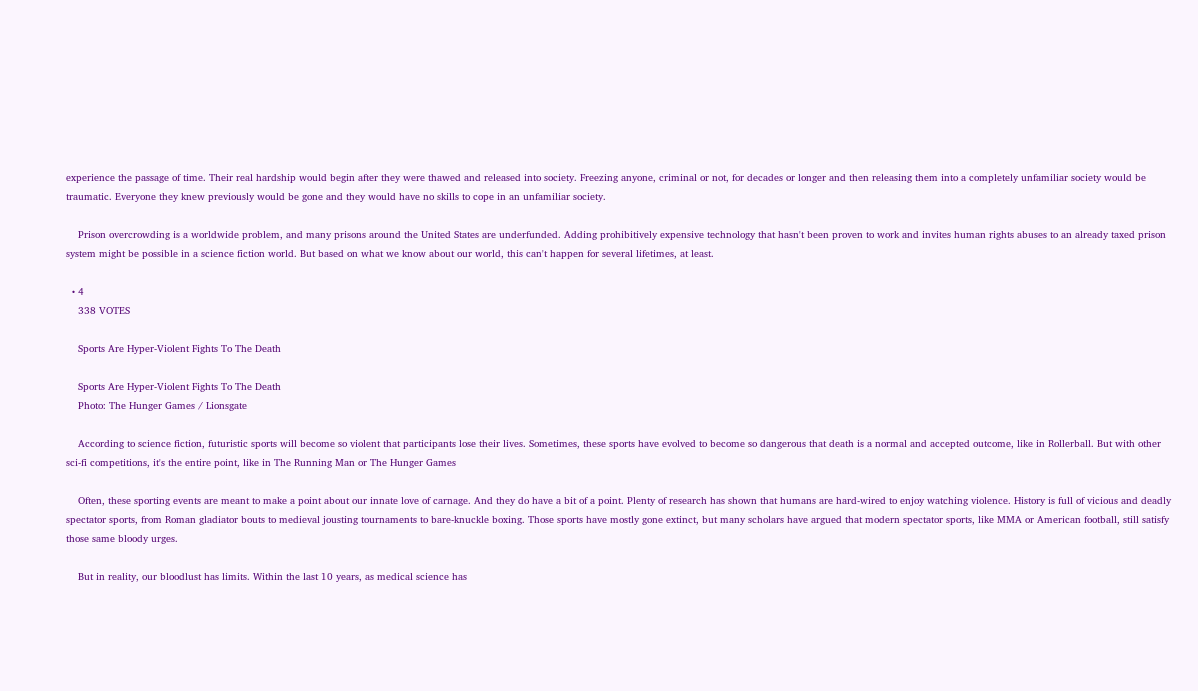experience the passage of time. Their real hardship would begin after they were thawed and released into society. Freezing anyone, criminal or not, for decades or longer and then releasing them into a completely unfamiliar society would be traumatic. Everyone they knew previously would be gone and they would have no skills to cope in an unfamiliar society.

    Prison overcrowding is a worldwide problem, and many prisons around the United States are underfunded. Adding prohibitively expensive technology that hasn't been proven to work and invites human rights abuses to an already taxed prison system might be possible in a science fiction world. But based on what we know about our world, this can't happen for several lifetimes, at least.

  • 4
    338 VOTES

    Sports Are Hyper-Violent Fights To The Death

    Sports Are Hyper-Violent Fights To The Death
    Photo: The Hunger Games / Lionsgate

    According to science fiction, futuristic sports will become so violent that participants lose their lives. Sometimes, these sports have evolved to become so dangerous that death is a normal and accepted outcome, like in Rollerball. But with other sci-fi competitions, it's the entire point, like in The Running Man or The Hunger Games

    Often, these sporting events are meant to make a point about our innate love of carnage. And they do have a bit of a point. Plenty of research has shown that humans are hard-wired to enjoy watching violence. History is full of vicious and deadly spectator sports, from Roman gladiator bouts to medieval jousting tournaments to bare-knuckle boxing. Those sports have mostly gone extinct, but many scholars have argued that modern spectator sports, like MMA or American football, still satisfy those same bloody urges.

    But in reality, our bloodlust has limits. Within the last 10 years, as medical science has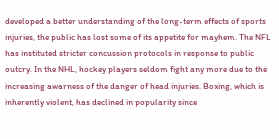developed a better understanding of the long-term effects of sports injuries, the public has lost some of its appetite for mayhem. The NFL has instituted stricter concussion protocols in response to public outcry. In the NHL, hockey players seldom fight any more due to the increasing awarness of the danger of head injuries. Boxing, which is inherently violent, has declined in popularity since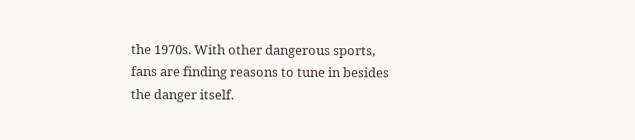the 1970s. With other dangerous sports, fans are finding reasons to tune in besides the danger itself.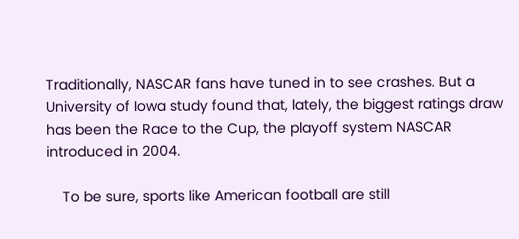Traditionally, NASCAR fans have tuned in to see crashes. But a University of Iowa study found that, lately, the biggest ratings draw has been the Race to the Cup, the playoff system NASCAR introduced in 2004.

    To be sure, sports like American football are still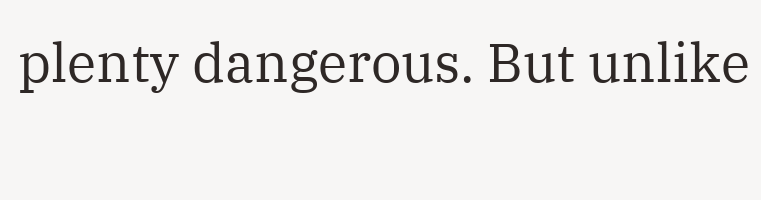plenty dangerous. But unlike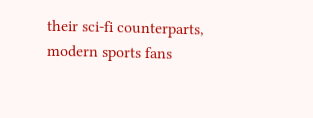their sci-fi counterparts, modern sports fans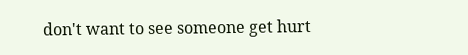don't want to see someone get hurt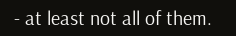- at least not all of them.